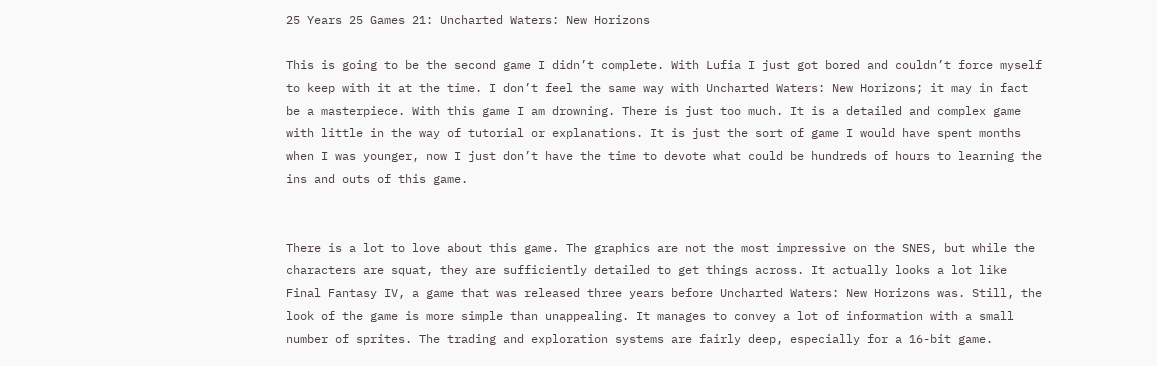25 Years 25 Games 21: Uncharted Waters: New Horizons

This is going to be the second game I didn’t complete. With Lufia I just got bored and couldn’t force myself to keep with it at the time. I don’t feel the same way with Uncharted Waters: New Horizons; it may in fact be a masterpiece. With this game I am drowning. There is just too much. It is a detailed and complex game with little in the way of tutorial or explanations. It is just the sort of game I would have spent months when I was younger, now I just don’t have the time to devote what could be hundreds of hours to learning the ins and outs of this game.


There is a lot to love about this game. The graphics are not the most impressive on the SNES, but while the characters are squat, they are sufficiently detailed to get things across. It actually looks a lot like Final Fantasy IV, a game that was released three years before Uncharted Waters: New Horizons was. Still, the look of the game is more simple than unappealing. It manages to convey a lot of information with a small number of sprites. The trading and exploration systems are fairly deep, especially for a 16-bit game.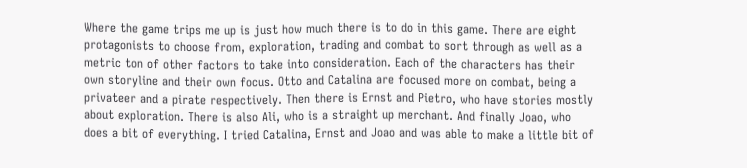Where the game trips me up is just how much there is to do in this game. There are eight protagonists to choose from, exploration, trading and combat to sort through as well as a metric ton of other factors to take into consideration. Each of the characters has their own storyline and their own focus. Otto and Catalina are focused more on combat, being a privateer and a pirate respectively. Then there is Ernst and Pietro, who have stories mostly about exploration. There is also Ali, who is a straight up merchant. And finally Joao, who does a bit of everything. I tried Catalina, Ernst and Joao and was able to make a little bit of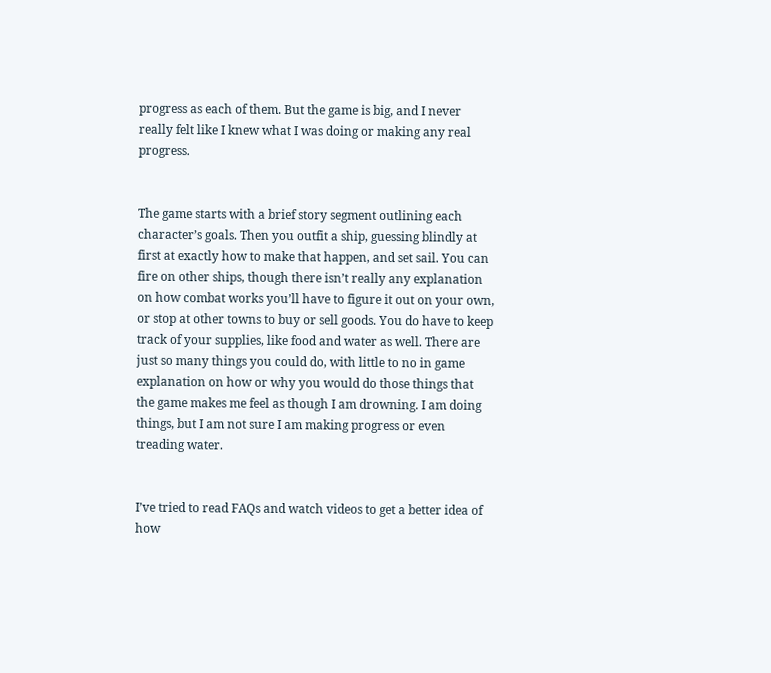progress as each of them. But the game is big, and I never really felt like I knew what I was doing or making any real progress.


The game starts with a brief story segment outlining each character’s goals. Then you outfit a ship, guessing blindly at first at exactly how to make that happen, and set sail. You can fire on other ships, though there isn’t really any explanation on how combat works you’ll have to figure it out on your own, or stop at other towns to buy or sell goods. You do have to keep track of your supplies, like food and water as well. There are just so many things you could do, with little to no in game explanation on how or why you would do those things that the game makes me feel as though I am drowning. I am doing things, but I am not sure I am making progress or even treading water.


I’ve tried to read FAQs and watch videos to get a better idea of how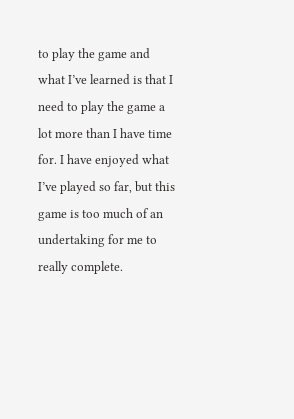to play the game and what I’ve learned is that I need to play the game a lot more than I have time for. I have enjoyed what I’ve played so far, but this game is too much of an undertaking for me to really complete.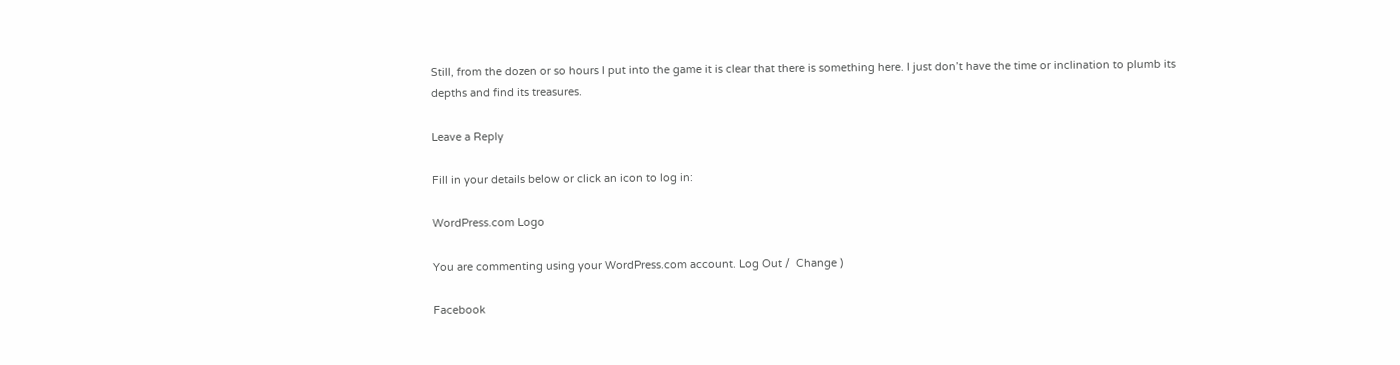Still, from the dozen or so hours I put into the game it is clear that there is something here. I just don’t have the time or inclination to plumb its depths and find its treasures.

Leave a Reply

Fill in your details below or click an icon to log in:

WordPress.com Logo

You are commenting using your WordPress.com account. Log Out /  Change )

Facebook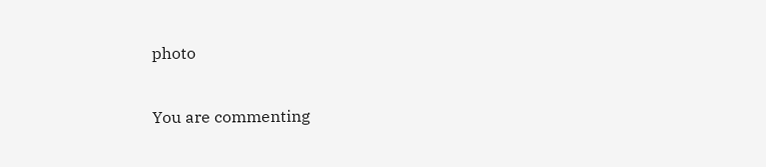photo

You are commenting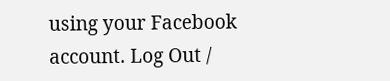using your Facebook account. Log Out /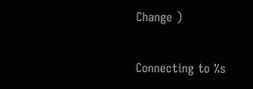Change )

Connecting to %s